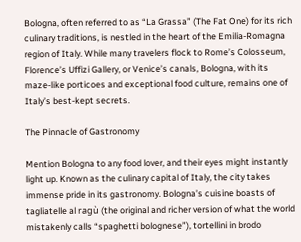Bologna, often referred to as “La Grassa” (The Fat One) for its rich culinary traditions, is nestled in the heart of the Emilia-Romagna region of Italy. While many travelers flock to Rome’s Colosseum, Florence’s Uffizi Gallery, or Venice’s canals, Bologna, with its maze-like porticoes and exceptional food culture, remains one of Italy’s best-kept secrets.

The Pinnacle of Gastronomy

Mention Bologna to any food lover, and their eyes might instantly light up. Known as the culinary capital of Italy, the city takes immense pride in its gastronomy. Bologna’s cuisine boasts of tagliatelle al ragù (the original and richer version of what the world mistakenly calls “spaghetti bolognese”), tortellini in brodo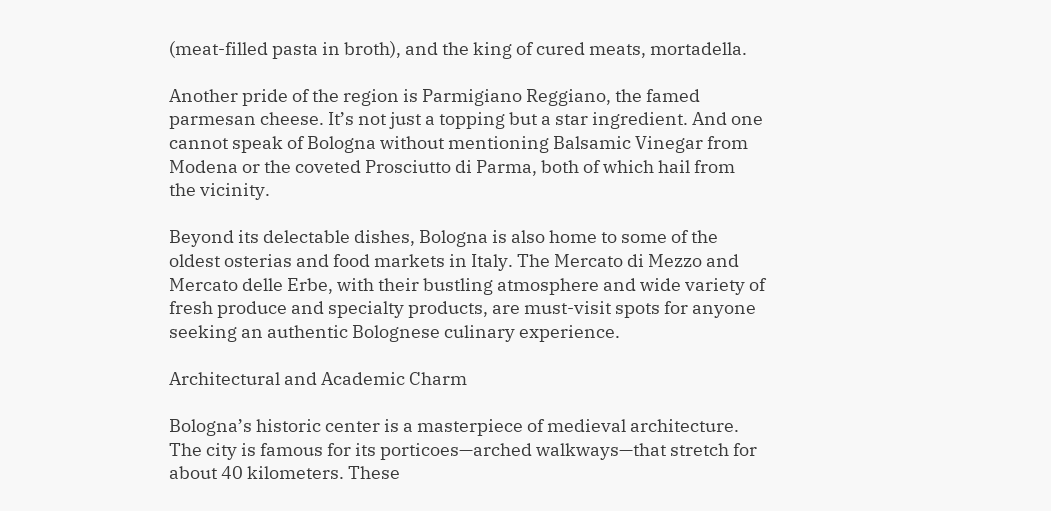(meat-filled pasta in broth), and the king of cured meats, mortadella.

Another pride of the region is Parmigiano Reggiano, the famed parmesan cheese. It’s not just a topping but a star ingredient. And one cannot speak of Bologna without mentioning Balsamic Vinegar from Modena or the coveted Prosciutto di Parma, both of which hail from the vicinity.

Beyond its delectable dishes, Bologna is also home to some of the oldest osterias and food markets in Italy. The Mercato di Mezzo and Mercato delle Erbe, with their bustling atmosphere and wide variety of fresh produce and specialty products, are must-visit spots for anyone seeking an authentic Bolognese culinary experience.

Architectural and Academic Charm

Bologna’s historic center is a masterpiece of medieval architecture. The city is famous for its porticoes—arched walkways—that stretch for about 40 kilometers. These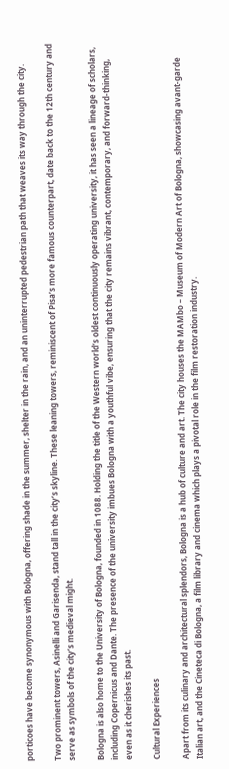porticoes have become synonymous with Bologna, offering shade in the summer, shelter in the rain, and an uninterrupted pedestrian path that weaves its way through the city.

Two prominent towers, Asinelli and Garisenda, stand tall in the city’s skyline. These leaning towers, reminiscent of Pisa’s more famous counterpart, date back to the 12th century and serve as symbols of the city’s medieval might.

Bologna is also home to the University of Bologna, founded in 1088. Holding the title of the Western world’s oldest continuously operating university, it has seen a lineage of scholars, including Copernicus and Dante. The presence of the university imbues Bologna with a youthful vibe, ensuring that the city remains vibrant, contemporary, and forward-thinking, even as it cherishes its past.

Cultural Experiences

Apart from its culinary and architectural splendors, Bologna is a hub of culture and art. The city houses the MAMbo – Museum of Modern Art of Bologna, showcasing avant-garde Italian art, and the Cineteca di Bologna, a film library and cinema which plays a pivotal role in the film restoration industry.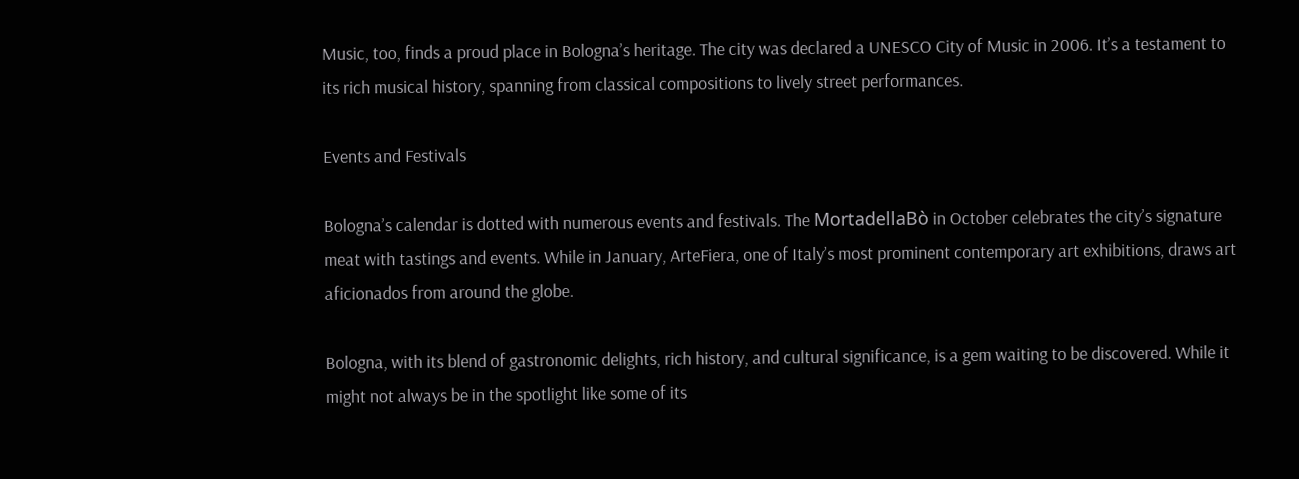Music, too, finds a proud place in Bologna’s heritage. The city was declared a UNESCO City of Music in 2006. It’s a testament to its rich musical history, spanning from classical compositions to lively street performances.

Events and Festivals

Bologna’s calendar is dotted with numerous events and festivals. The MortadellaBò in October celebrates the city’s signature meat with tastings and events. While in January, ArteFiera, one of Italy’s most prominent contemporary art exhibitions, draws art aficionados from around the globe.

Bologna, with its blend of gastronomic delights, rich history, and cultural significance, is a gem waiting to be discovered. While it might not always be in the spotlight like some of its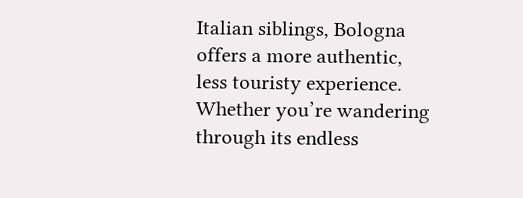Italian siblings, Bologna offers a more authentic, less touristy experience. Whether you’re wandering through its endless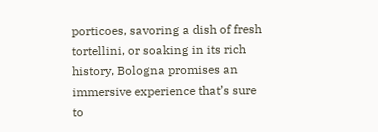porticoes, savoring a dish of fresh tortellini, or soaking in its rich history, Bologna promises an immersive experience that’s sure to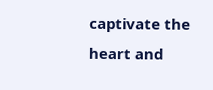captivate the heart and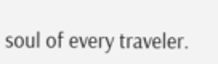soul of every traveler.